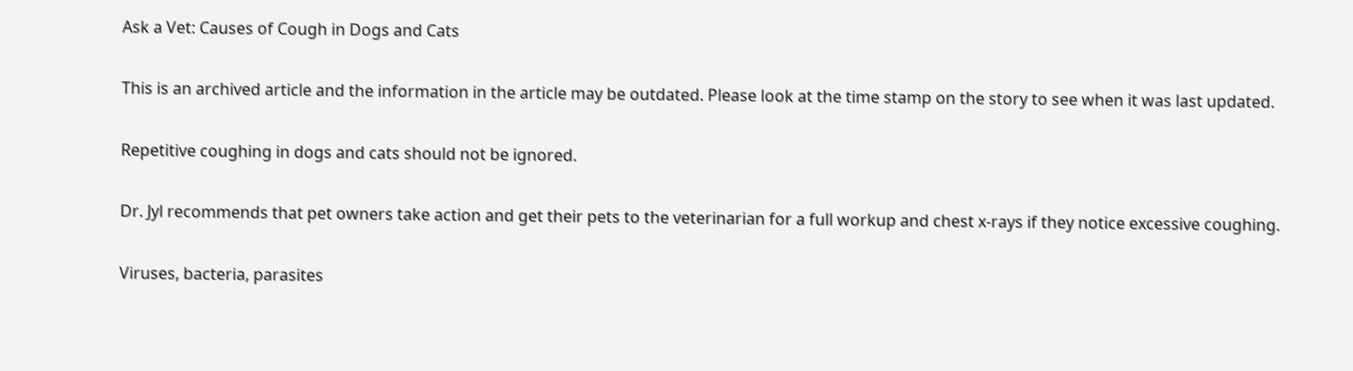Ask a Vet: Causes of Cough in Dogs and Cats

This is an archived article and the information in the article may be outdated. Please look at the time stamp on the story to see when it was last updated.

Repetitive coughing in dogs and cats should not be ignored.

Dr. Jyl recommends that pet owners take action and get their pets to the veterinarian for a full workup and chest x-rays if they notice excessive coughing.

Viruses, bacteria, parasites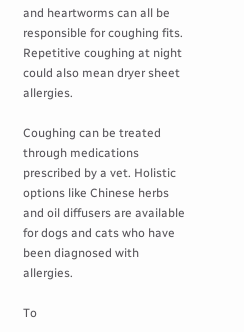and heartworms can all be responsible for coughing fits. Repetitive coughing at night could also mean dryer sheet allergies.

Coughing can be treated through medications prescribed by a vet. Holistic options like Chinese herbs and oil diffusers are available for dogs and cats who have been diagnosed with allergies.

To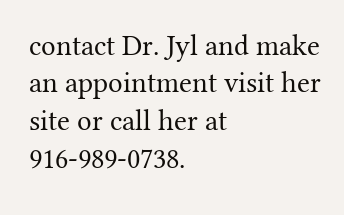contact Dr. Jyl and make an appointment visit her site or call her at 916-989-0738.